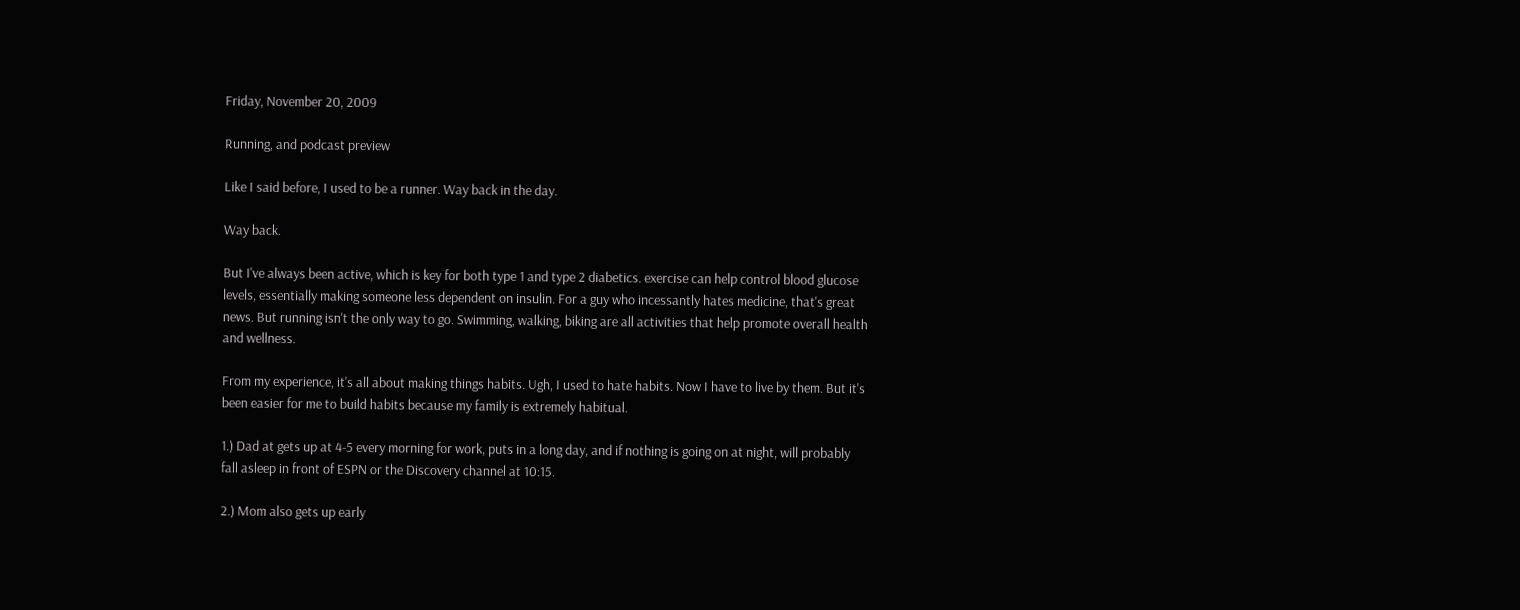Friday, November 20, 2009

Running, and podcast preview

Like I said before, I used to be a runner. Way back in the day.

Way back.

But I've always been active, which is key for both type 1 and type 2 diabetics. exercise can help control blood glucose levels, essentially making someone less dependent on insulin. For a guy who incessantly hates medicine, that's great news. But running isn't the only way to go. Swimming, walking, biking are all activities that help promote overall health and wellness.

From my experience, it's all about making things habits. Ugh, I used to hate habits. Now I have to live by them. But it's been easier for me to build habits because my family is extremely habitual.

1.) Dad at gets up at 4-5 every morning for work, puts in a long day, and if nothing is going on at night, will probably fall asleep in front of ESPN or the Discovery channel at 10:15.

2.) Mom also gets up early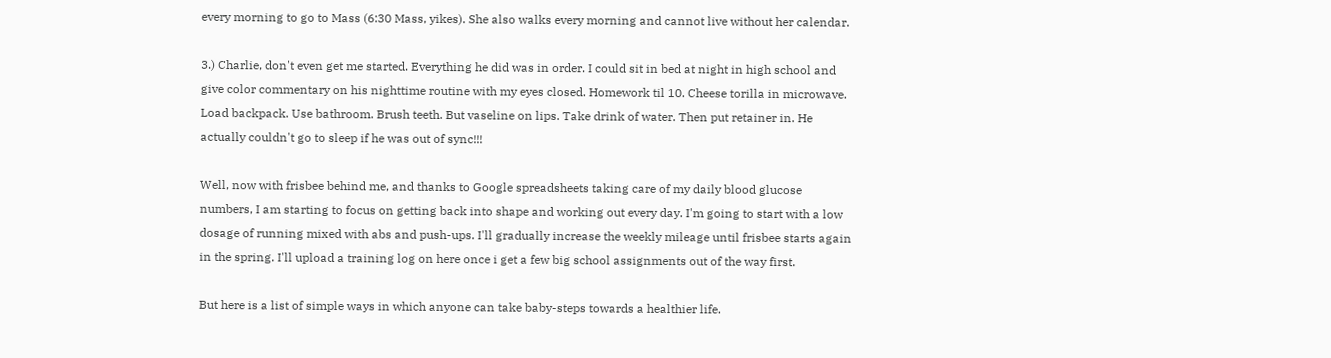every morning to go to Mass (6:30 Mass, yikes). She also walks every morning and cannot live without her calendar.

3.) Charlie, don't even get me started. Everything he did was in order. I could sit in bed at night in high school and give color commentary on his nighttime routine with my eyes closed. Homework til 10. Cheese torilla in microwave. Load backpack. Use bathroom. Brush teeth. But vaseline on lips. Take drink of water. Then put retainer in. He actually couldn't go to sleep if he was out of sync!!!

Well, now with frisbee behind me, and thanks to Google spreadsheets taking care of my daily blood glucose numbers, I am starting to focus on getting back into shape and working out every day. I'm going to start with a low dosage of running mixed with abs and push-ups. I'll gradually increase the weekly mileage until frisbee starts again in the spring. I'll upload a training log on here once i get a few big school assignments out of the way first.

But here is a list of simple ways in which anyone can take baby-steps towards a healthier life.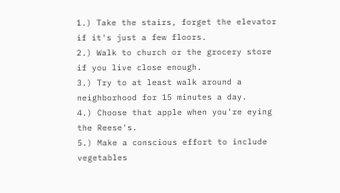1.) Take the stairs, forget the elevator if it's just a few floors.
2.) Walk to church or the grocery store if you live close enough.
3.) Try to at least walk around a neighborhood for 15 minutes a day.
4.) Choose that apple when you're eying the Reese's.
5.) Make a conscious effort to include vegetables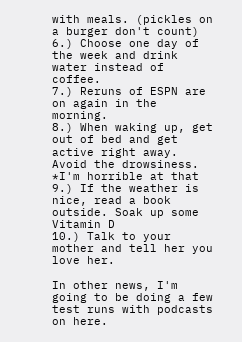with meals. (pickles on a burger don't count)
6.) Choose one day of the week and drink water instead of coffee.
7.) Reruns of ESPN are on again in the morning.
8.) When waking up, get out of bed and get active right away. Avoid the drowsiness.
*I'm horrible at that
9.) If the weather is nice, read a book outside. Soak up some Vitamin D
10.) Talk to your mother and tell her you love her.

In other news, I'm going to be doing a few test runs with podcasts on here.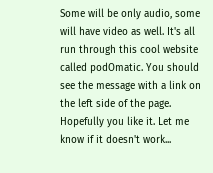Some will be only audio, some will have video as well. It's all run through this cool website called podOmatic. You should see the message with a link on the left side of the page. Hopefully you like it. Let me know if it doesn't work...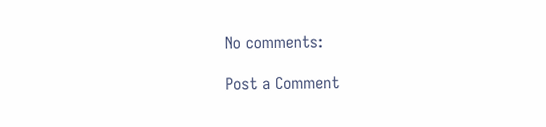No comments:

Post a Comment